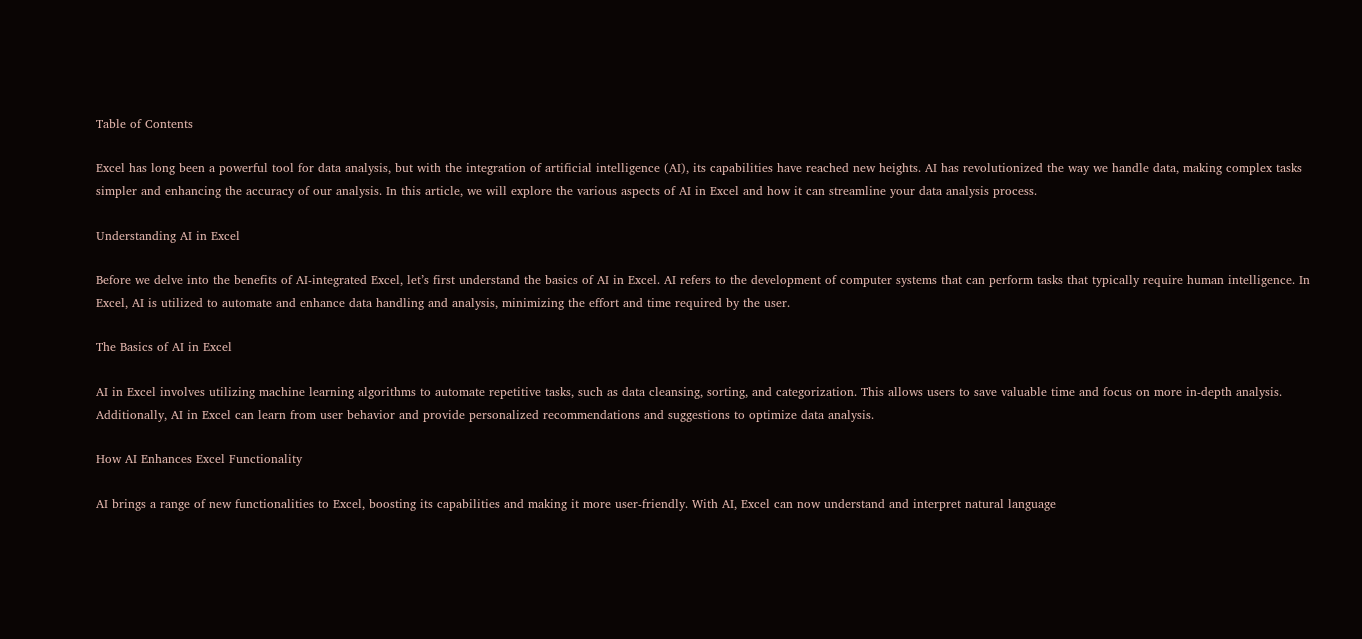Table of Contents

Excel has long been a powerful tool for data analysis, but with the integration of artificial intelligence (AI), its capabilities have reached new heights. AI has revolutionized the way we handle data, making complex tasks simpler and enhancing the accuracy of our analysis. In this article, we will explore the various aspects of AI in Excel and how it can streamline your data analysis process.

Understanding AI in Excel

Before we delve into the benefits of AI-integrated Excel, let’s first understand the basics of AI in Excel. AI refers to the development of computer systems that can perform tasks that typically require human intelligence. In Excel, AI is utilized to automate and enhance data handling and analysis, minimizing the effort and time required by the user.

The Basics of AI in Excel

AI in Excel involves utilizing machine learning algorithms to automate repetitive tasks, such as data cleansing, sorting, and categorization. This allows users to save valuable time and focus on more in-depth analysis. Additionally, AI in Excel can learn from user behavior and provide personalized recommendations and suggestions to optimize data analysis.

How AI Enhances Excel Functionality

AI brings a range of new functionalities to Excel, boosting its capabilities and making it more user-friendly. With AI, Excel can now understand and interpret natural language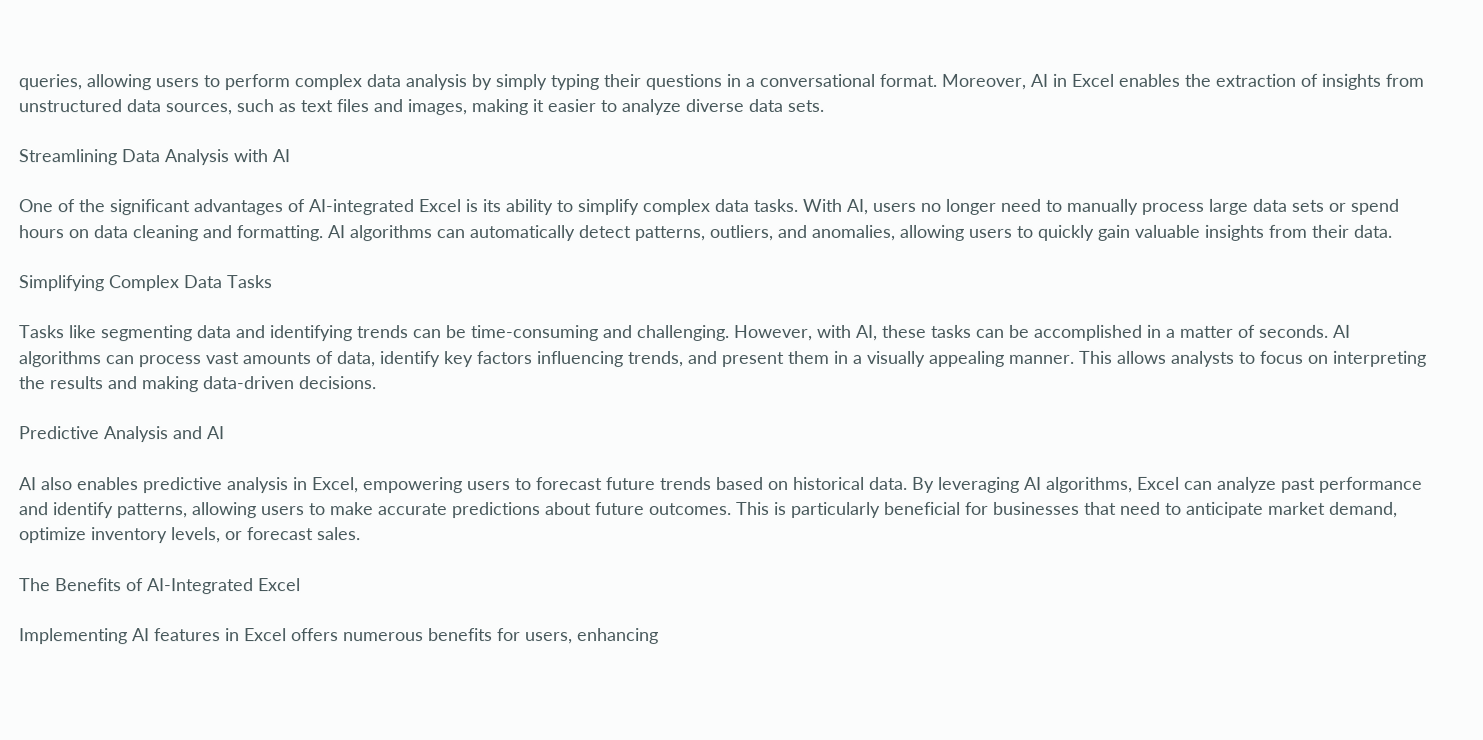queries, allowing users to perform complex data analysis by simply typing their questions in a conversational format. Moreover, AI in Excel enables the extraction of insights from unstructured data sources, such as text files and images, making it easier to analyze diverse data sets.

Streamlining Data Analysis with AI

One of the significant advantages of AI-integrated Excel is its ability to simplify complex data tasks. With AI, users no longer need to manually process large data sets or spend hours on data cleaning and formatting. AI algorithms can automatically detect patterns, outliers, and anomalies, allowing users to quickly gain valuable insights from their data.

Simplifying Complex Data Tasks

Tasks like segmenting data and identifying trends can be time-consuming and challenging. However, with AI, these tasks can be accomplished in a matter of seconds. AI algorithms can process vast amounts of data, identify key factors influencing trends, and present them in a visually appealing manner. This allows analysts to focus on interpreting the results and making data-driven decisions.

Predictive Analysis and AI

AI also enables predictive analysis in Excel, empowering users to forecast future trends based on historical data. By leveraging AI algorithms, Excel can analyze past performance and identify patterns, allowing users to make accurate predictions about future outcomes. This is particularly beneficial for businesses that need to anticipate market demand, optimize inventory levels, or forecast sales.

The Benefits of AI-Integrated Excel

Implementing AI features in Excel offers numerous benefits for users, enhancing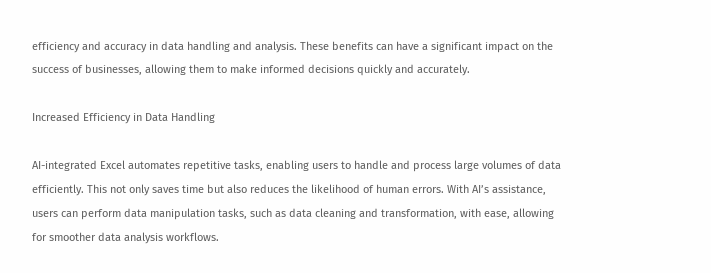efficiency and accuracy in data handling and analysis. These benefits can have a significant impact on the success of businesses, allowing them to make informed decisions quickly and accurately.

Increased Efficiency in Data Handling

AI-integrated Excel automates repetitive tasks, enabling users to handle and process large volumes of data efficiently. This not only saves time but also reduces the likelihood of human errors. With AI’s assistance, users can perform data manipulation tasks, such as data cleaning and transformation, with ease, allowing for smoother data analysis workflows.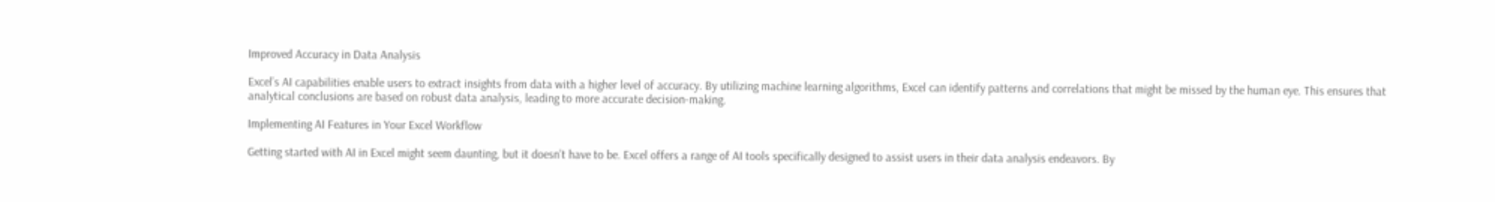Improved Accuracy in Data Analysis

Excel’s AI capabilities enable users to extract insights from data with a higher level of accuracy. By utilizing machine learning algorithms, Excel can identify patterns and correlations that might be missed by the human eye. This ensures that analytical conclusions are based on robust data analysis, leading to more accurate decision-making.

Implementing AI Features in Your Excel Workflow

Getting started with AI in Excel might seem daunting, but it doesn’t have to be. Excel offers a range of AI tools specifically designed to assist users in their data analysis endeavors. By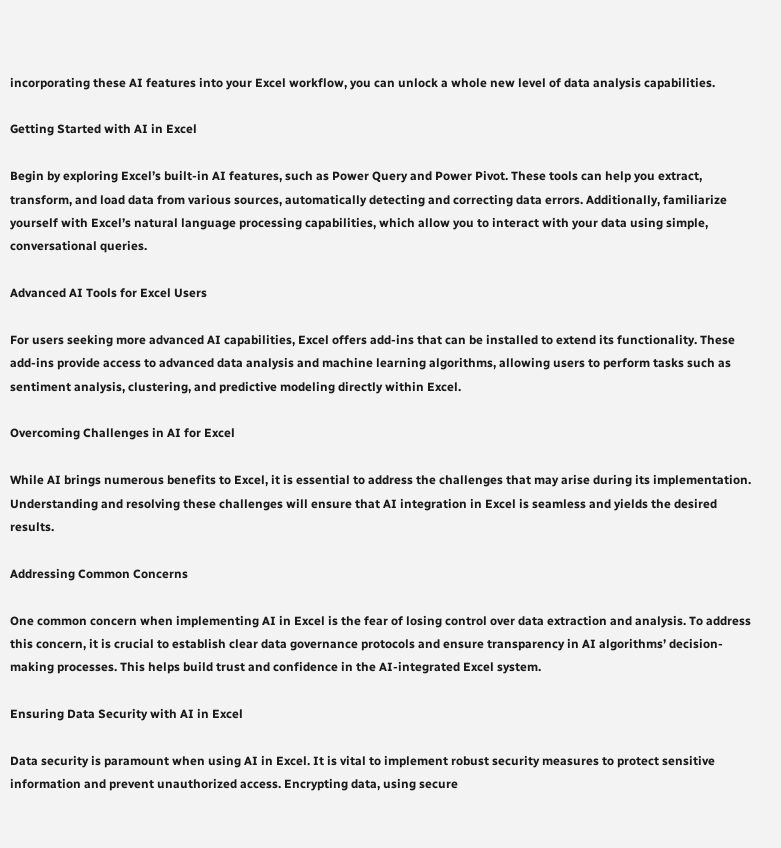incorporating these AI features into your Excel workflow, you can unlock a whole new level of data analysis capabilities.

Getting Started with AI in Excel

Begin by exploring Excel’s built-in AI features, such as Power Query and Power Pivot. These tools can help you extract, transform, and load data from various sources, automatically detecting and correcting data errors. Additionally, familiarize yourself with Excel’s natural language processing capabilities, which allow you to interact with your data using simple, conversational queries.

Advanced AI Tools for Excel Users

For users seeking more advanced AI capabilities, Excel offers add-ins that can be installed to extend its functionality. These add-ins provide access to advanced data analysis and machine learning algorithms, allowing users to perform tasks such as sentiment analysis, clustering, and predictive modeling directly within Excel.

Overcoming Challenges in AI for Excel

While AI brings numerous benefits to Excel, it is essential to address the challenges that may arise during its implementation. Understanding and resolving these challenges will ensure that AI integration in Excel is seamless and yields the desired results.

Addressing Common Concerns

One common concern when implementing AI in Excel is the fear of losing control over data extraction and analysis. To address this concern, it is crucial to establish clear data governance protocols and ensure transparency in AI algorithms’ decision-making processes. This helps build trust and confidence in the AI-integrated Excel system.

Ensuring Data Security with AI in Excel

Data security is paramount when using AI in Excel. It is vital to implement robust security measures to protect sensitive information and prevent unauthorized access. Encrypting data, using secure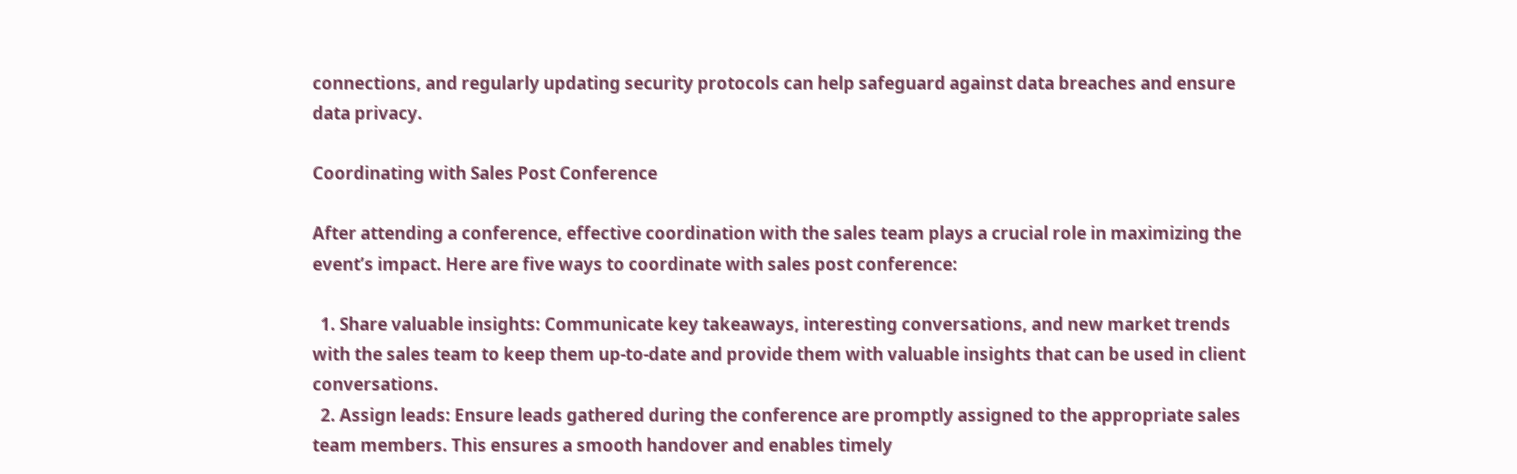connections, and regularly updating security protocols can help safeguard against data breaches and ensure data privacy.

Coordinating with Sales Post Conference

After attending a conference, effective coordination with the sales team plays a crucial role in maximizing the event’s impact. Here are five ways to coordinate with sales post conference:

  1. Share valuable insights: Communicate key takeaways, interesting conversations, and new market trends with the sales team to keep them up-to-date and provide them with valuable insights that can be used in client conversations.
  2. Assign leads: Ensure leads gathered during the conference are promptly assigned to the appropriate sales team members. This ensures a smooth handover and enables timely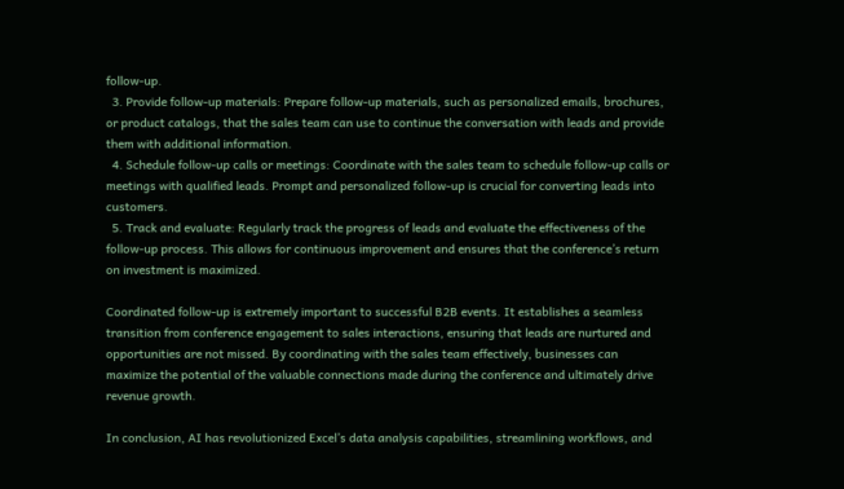follow-up.
  3. Provide follow-up materials: Prepare follow-up materials, such as personalized emails, brochures, or product catalogs, that the sales team can use to continue the conversation with leads and provide them with additional information.
  4. Schedule follow-up calls or meetings: Coordinate with the sales team to schedule follow-up calls or meetings with qualified leads. Prompt and personalized follow-up is crucial for converting leads into customers.
  5. Track and evaluate: Regularly track the progress of leads and evaluate the effectiveness of the follow-up process. This allows for continuous improvement and ensures that the conference’s return on investment is maximized.

Coordinated follow-up is extremely important to successful B2B events. It establishes a seamless transition from conference engagement to sales interactions, ensuring that leads are nurtured and opportunities are not missed. By coordinating with the sales team effectively, businesses can maximize the potential of the valuable connections made during the conference and ultimately drive revenue growth.

In conclusion, AI has revolutionized Excel’s data analysis capabilities, streamlining workflows, and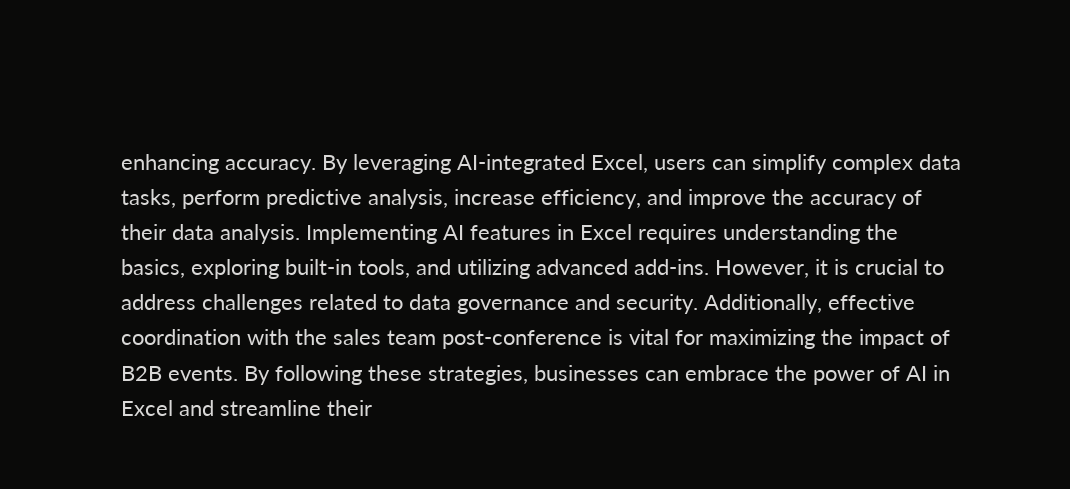enhancing accuracy. By leveraging AI-integrated Excel, users can simplify complex data tasks, perform predictive analysis, increase efficiency, and improve the accuracy of their data analysis. Implementing AI features in Excel requires understanding the basics, exploring built-in tools, and utilizing advanced add-ins. However, it is crucial to address challenges related to data governance and security. Additionally, effective coordination with the sales team post-conference is vital for maximizing the impact of B2B events. By following these strategies, businesses can embrace the power of AI in Excel and streamline their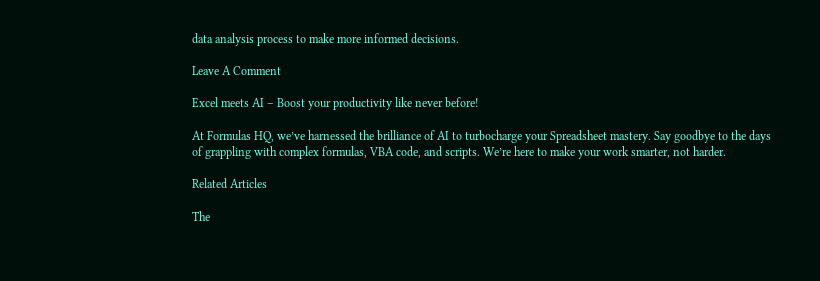data analysis process to make more informed decisions.

Leave A Comment

Excel meets AI – Boost your productivity like never before!

At Formulas HQ, we’ve harnessed the brilliance of AI to turbocharge your Spreadsheet mastery. Say goodbye to the days of grappling with complex formulas, VBA code, and scripts. We’re here to make your work smarter, not harder.

Related Articles

The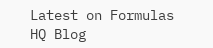Latest on Formulas HQ Blog